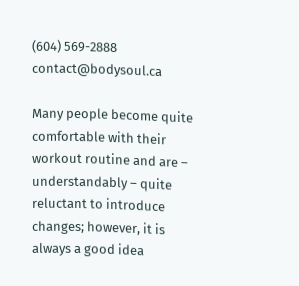(604) 569-2888 contact@bodysoul.ca

Many people become quite comfortable with their workout routine and are – understandably – quite reluctant to introduce changes; however, it is always a good idea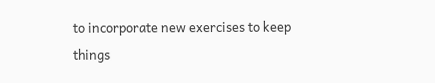to incorporate new exercises to keep things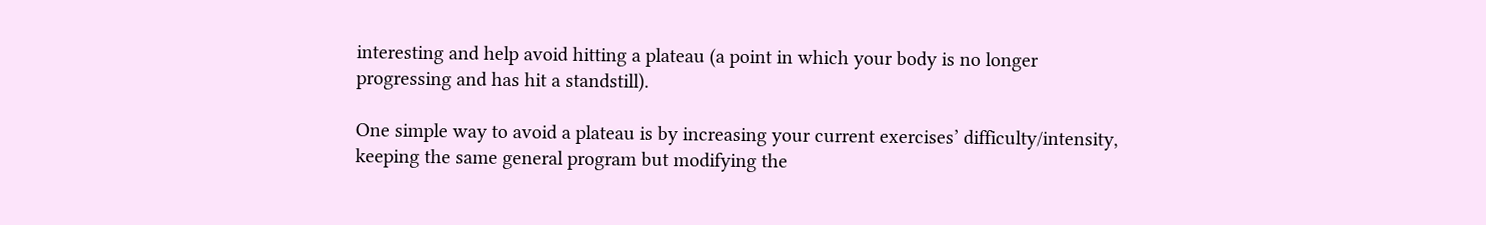interesting and help avoid hitting a plateau (a point in which your body is no longer progressing and has hit a standstill).

One simple way to avoid a plateau is by increasing your current exercises’ difficulty/intensity, keeping the same general program but modifying the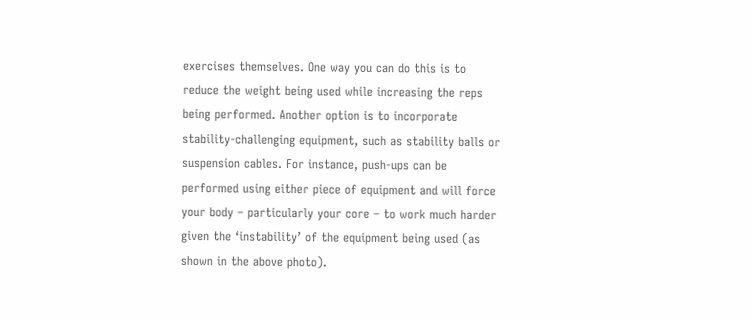exercises themselves. One way you can do this is to reduce the weight being used while increasing the reps being performed. Another option is to incorporate stability-challenging equipment, such as stability balls or suspension cables. For instance, push-ups can be performed using either piece of equipment and will force your body – particularly your core – to work much harder given the ‘instability’ of the equipment being used (as shown in the above photo).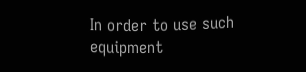In order to use such equipment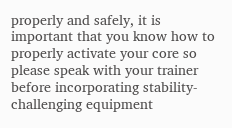properly and safely, it is important that you know how to properly activate your core so please speak with your trainer before incorporating stability-challenging equipment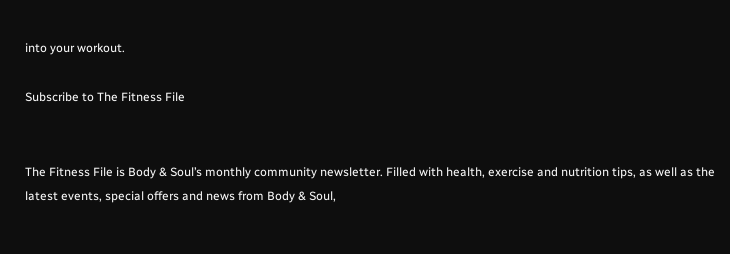into your workout.

Subscribe to The Fitness File


The Fitness File is Body & Soul’s monthly community newsletter. Filled with health, exercise and nutrition tips, as well as the latest events, special offers and news from Body & Soul,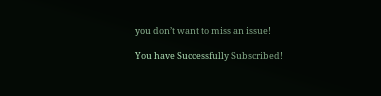you don’t want to miss an issue!

You have Successfully Subscribed!